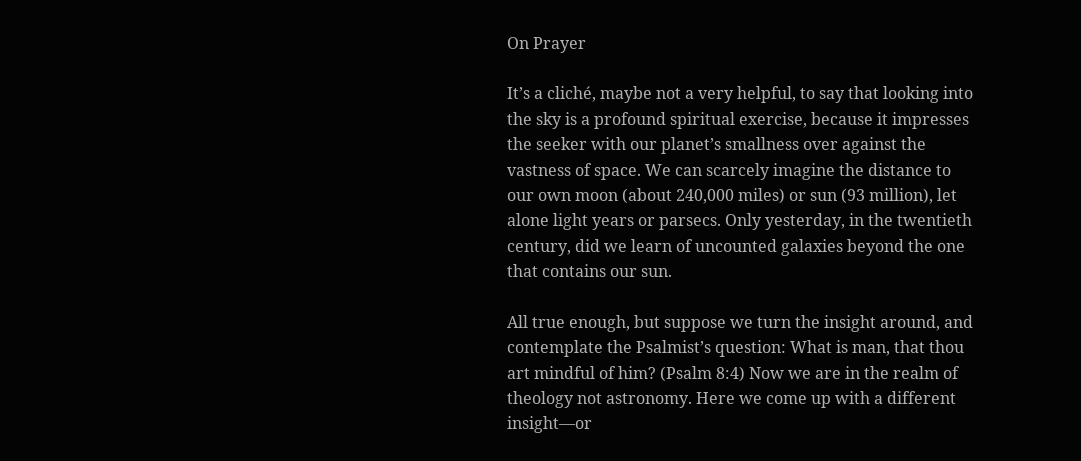On Prayer

It’s a cliché, maybe not a very helpful, to say that looking into the sky is a profound spiritual exercise, because it impresses the seeker with our planet’s smallness over against the vastness of space. We can scarcely imagine the distance to our own moon (about 240,000 miles) or sun (93 million), let alone light years or parsecs. Only yesterday, in the twentieth century, did we learn of uncounted galaxies beyond the one that contains our sun.

All true enough, but suppose we turn the insight around, and contemplate the Psalmist’s question: What is man, that thou art mindful of him? (Psalm 8:4) Now we are in the realm of theology not astronomy. Here we come up with a different insight—or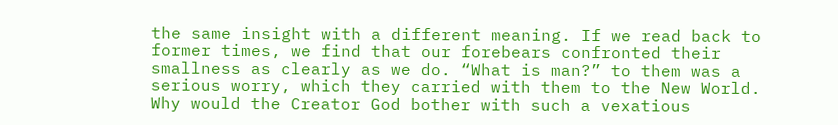the same insight with a different meaning. If we read back to former times, we find that our forebears confronted their smallness as clearly as we do. “What is man?” to them was a serious worry, which they carried with them to the New World. Why would the Creator God bother with such a vexatious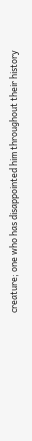creature; one who has disappointed him throughout their history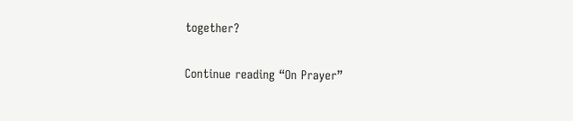together?

Continue reading “On Prayer”